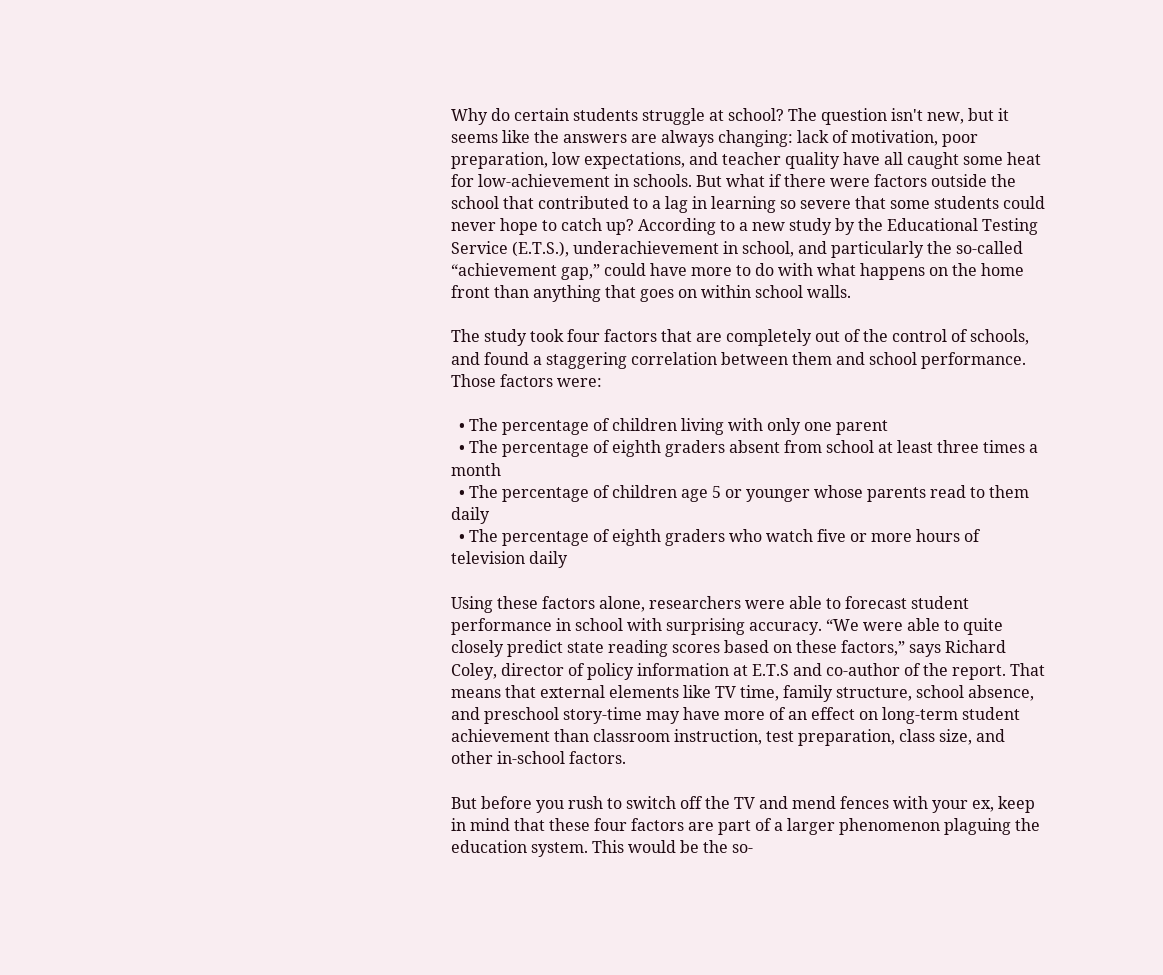Why do certain students struggle at school? The question isn't new, but it seems like the answers are always changing: lack of motivation, poor preparation, low expectations, and teacher quality have all caught some heat for low-achievement in schools. But what if there were factors outside the school that contributed to a lag in learning so severe that some students could never hope to catch up? According to a new study by the Educational Testing Service (E.T.S.), underachievement in school, and particularly the so-called “achievement gap,” could have more to do with what happens on the home front than anything that goes on within school walls.

The study took four factors that are completely out of the control of schools, and found a staggering correlation between them and school performance. Those factors were:

  • The percentage of children living with only one parent
  • The percentage of eighth graders absent from school at least three times a month
  • The percentage of children age 5 or younger whose parents read to them daily
  • The percentage of eighth graders who watch five or more hours of television daily

Using these factors alone, researchers were able to forecast student performance in school with surprising accuracy. “We were able to quite closely predict state reading scores based on these factors,” says Richard Coley, director of policy information at E.T.S and co-author of the report. That means that external elements like TV time, family structure, school absence, and preschool story-time may have more of an effect on long-term student achievement than classroom instruction, test preparation, class size, and other in-school factors.

But before you rush to switch off the TV and mend fences with your ex, keep in mind that these four factors are part of a larger phenomenon plaguing the education system. This would be the so-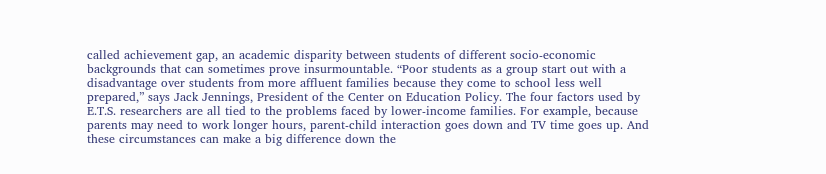called achievement gap, an academic disparity between students of different socio-economic backgrounds that can sometimes prove insurmountable. “Poor students as a group start out with a disadvantage over students from more affluent families because they come to school less well prepared,” says Jack Jennings, President of the Center on Education Policy. The four factors used by E.T.S. researchers are all tied to the problems faced by lower-income families. For example, because parents may need to work longer hours, parent-child interaction goes down and TV time goes up. And these circumstances can make a big difference down the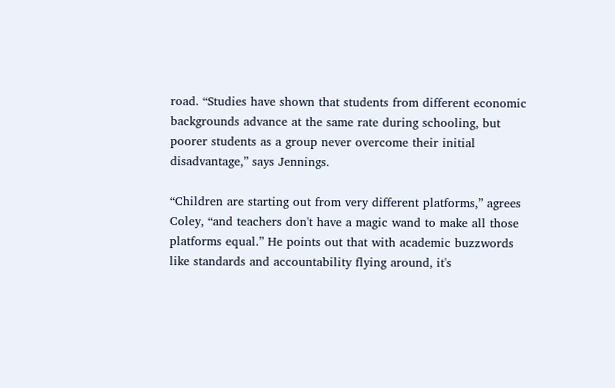road. “Studies have shown that students from different economic backgrounds advance at the same rate during schooling, but poorer students as a group never overcome their initial disadvantage,” says Jennings.

“Children are starting out from very different platforms,” agrees Coley, “and teachers don't have a magic wand to make all those platforms equal.” He points out that with academic buzzwords like standards and accountability flying around, it's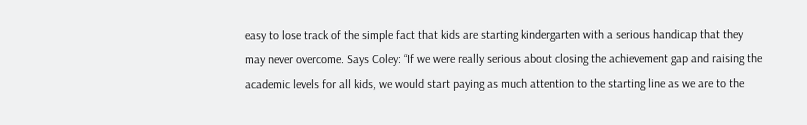easy to lose track of the simple fact that kids are starting kindergarten with a serious handicap that they may never overcome. Says Coley: “If we were really serious about closing the achievement gap and raising the academic levels for all kids, we would start paying as much attention to the starting line as we are to the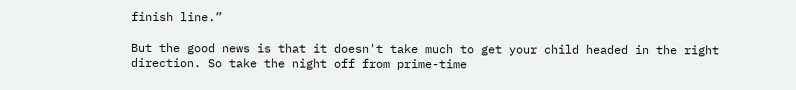finish line.”

But the good news is that it doesn't take much to get your child headed in the right direction. So take the night off from prime-time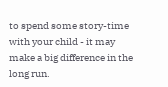to spend some story-time with your child - it may make a big difference in the long run.